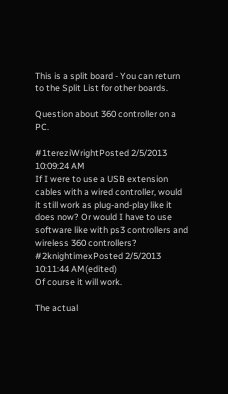This is a split board - You can return to the Split List for other boards.

Question about 360 controller on a PC.

#1tereziWrightPosted 2/5/2013 10:09:24 AM
If I were to use a USB extension cables with a wired controller, would it still work as plug-and-play like it does now? Or would I have to use software like with ps3 controllers and wireless 360 controllers?
#2knightimexPosted 2/5/2013 10:11:44 AM(edited)
Of course it will work.

The actual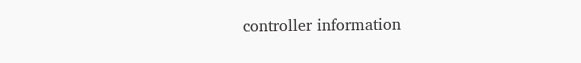controller information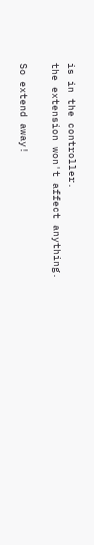is in the controller.
the extension won't affect anything.

So extend away!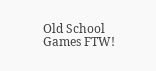Old School Games FTW!